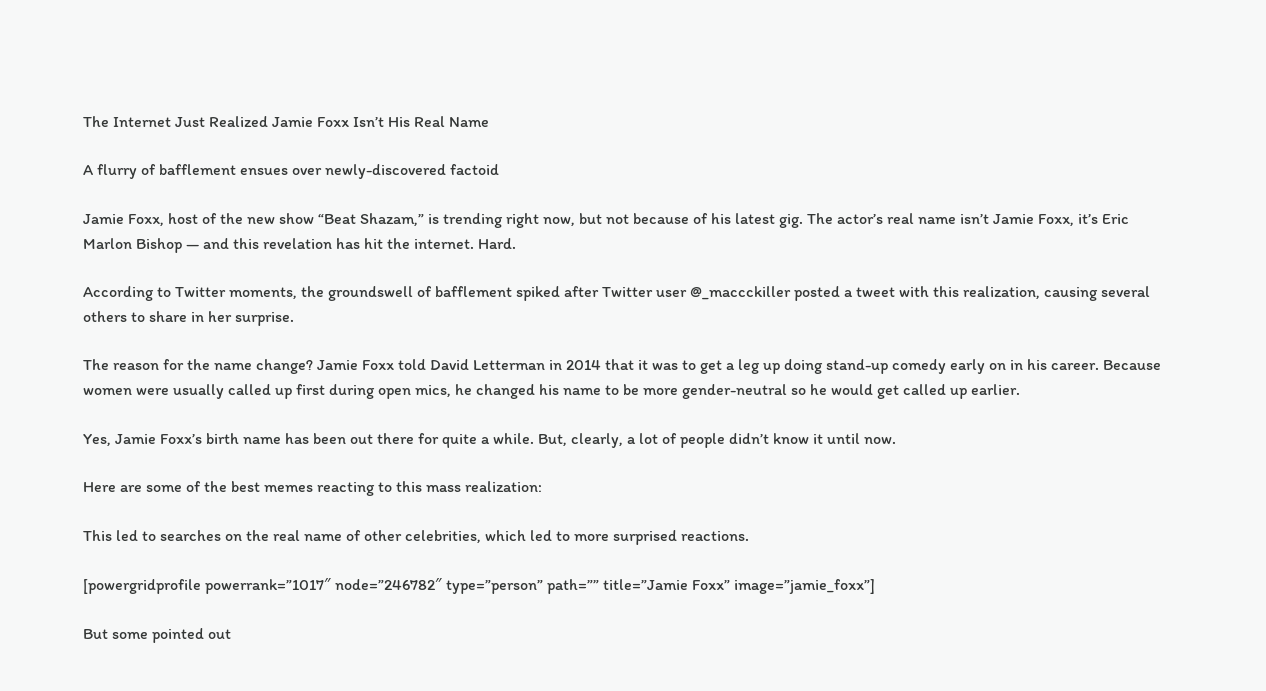The Internet Just Realized Jamie Foxx Isn’t His Real Name

A flurry of bafflement ensues over newly-discovered factoid

Jamie Foxx, host of the new show “Beat Shazam,” is trending right now, but not because of his latest gig. The actor’s real name isn’t Jamie Foxx, it’s Eric Marlon Bishop — and this revelation has hit the internet. Hard.

According to Twitter moments, the groundswell of bafflement spiked after Twitter user @_maccckiller posted a tweet with this realization, causing several others to share in her surprise.

The reason for the name change? Jamie Foxx told David Letterman in 2014 that it was to get a leg up doing stand-up comedy early on in his career. Because women were usually called up first during open mics, he changed his name to be more gender-neutral so he would get called up earlier.

Yes, Jamie Foxx’s birth name has been out there for quite a while. But, clearly, a lot of people didn’t know it until now.

Here are some of the best memes reacting to this mass realization:

This led to searches on the real name of other celebrities, which led to more surprised reactions.

[powergridprofile powerrank=”1017″ node=”246782″ type=”person” path=”” title=”Jamie Foxx” image=”jamie_foxx”]

But some pointed out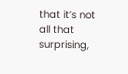that it’s not all that surprising,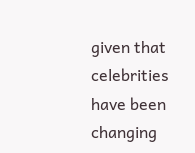given that celebrities have been changing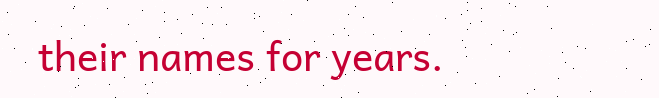their names for years.